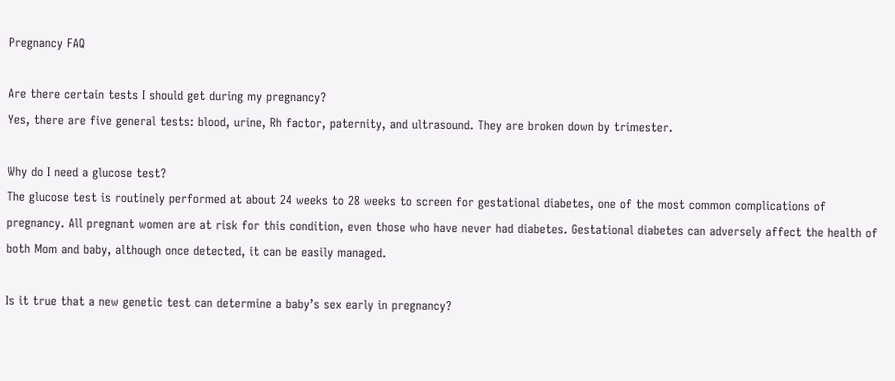Pregnancy FAQ

Are there certain tests I should get during my pregnancy?
Yes, there are five general tests: blood, urine, Rh factor, paternity, and ultrasound. They are broken down by trimester.

Why do I need a glucose test?
The glucose test is routinely performed at about 24 weeks to 28 weeks to screen for gestational diabetes, one of the most common complications of pregnancy. All pregnant women are at risk for this condition, even those who have never had diabetes. Gestational diabetes can adversely affect the health of both Mom and baby, although once detected, it can be easily managed.

Is it true that a new genetic test can determine a baby’s sex early in pregnancy?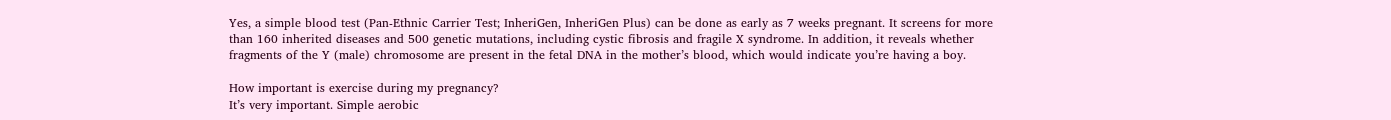Yes, a simple blood test (Pan-Ethnic Carrier Test; InheriGen, InheriGen Plus) can be done as early as 7 weeks pregnant. It screens for more than 160 inherited diseases and 500 genetic mutations, including cystic fibrosis and fragile X syndrome. In addition, it reveals whether fragments of the Y (male) chromosome are present in the fetal DNA in the mother’s blood, which would indicate you’re having a boy.

How important is exercise during my pregnancy?
It’s very important. Simple aerobic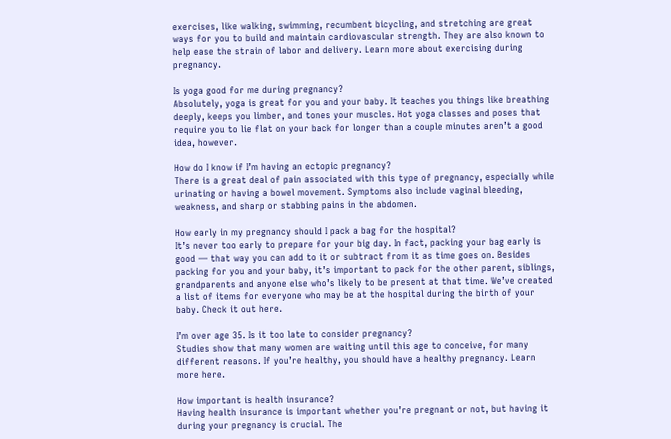exercises, like walking, swimming, recumbent bicycling, and stretching are great ways for you to build and maintain cardiovascular strength. They are also known to help ease the strain of labor and delivery. Learn more about exercising during pregnancy.

Is yoga good for me during pregnancy?
Absolutely, yoga is great for you and your baby. It teaches you things like breathing deeply, keeps you limber, and tones your muscles. Hot yoga classes and poses that require you to lie flat on your back for longer than a couple minutes aren’t a good idea, however.

How do I know if I’m having an ectopic pregnancy?
There is a great deal of pain associated with this type of pregnancy, especially while urinating or having a bowel movement. Symptoms also include vaginal bleeding, weakness, and sharp or stabbing pains in the abdomen.

How early in my pregnancy should I pack a bag for the hospital?
It’s never too early to prepare for your big day. In fact, packing your bag early is good — that way you can add to it or subtract from it as time goes on. Besides packing for you and your baby, it’s important to pack for the other parent, siblings, grandparents and anyone else who’s likely to be present at that time. We’ve created a list of items for everyone who may be at the hospital during the birth of your baby. Check it out here.

I’m over age 35. Is it too late to consider pregnancy?
Studies show that many women are waiting until this age to conceive, for many different reasons. If you’re healthy, you should have a healthy pregnancy. Learn more here.

How important is health insurance?
Having health insurance is important whether you’re pregnant or not, but having it during your pregnancy is crucial. The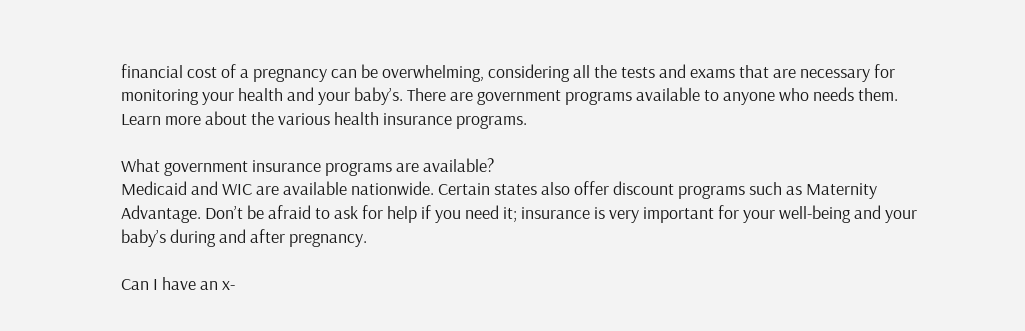financial cost of a pregnancy can be overwhelming, considering all the tests and exams that are necessary for monitoring your health and your baby’s. There are government programs available to anyone who needs them. Learn more about the various health insurance programs.

What government insurance programs are available?
Medicaid and WIC are available nationwide. Certain states also offer discount programs such as Maternity Advantage. Don’t be afraid to ask for help if you need it; insurance is very important for your well-being and your baby’s during and after pregnancy.

Can I have an x-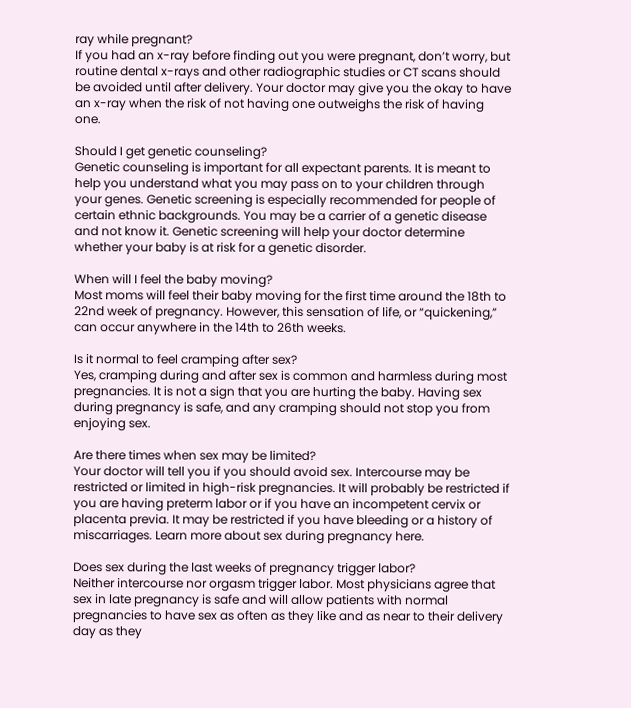ray while pregnant?
If you had an x-ray before finding out you were pregnant, don’t worry, but routine dental x-rays and other radiographic studies or CT scans should be avoided until after delivery. Your doctor may give you the okay to have an x-ray when the risk of not having one outweighs the risk of having one.

Should I get genetic counseling?
Genetic counseling is important for all expectant parents. It is meant to help you understand what you may pass on to your children through your genes. Genetic screening is especially recommended for people of certain ethnic backgrounds. You may be a carrier of a genetic disease and not know it. Genetic screening will help your doctor determine whether your baby is at risk for a genetic disorder.

When will I feel the baby moving?
Most moms will feel their baby moving for the first time around the 18th to 22nd week of pregnancy. However, this sensation of life, or “quickening,” can occur anywhere in the 14th to 26th weeks.

Is it normal to feel cramping after sex?
Yes, cramping during and after sex is common and harmless during most pregnancies. It is not a sign that you are hurting the baby. Having sex during pregnancy is safe, and any cramping should not stop you from enjoying sex.

Are there times when sex may be limited?
Your doctor will tell you if you should avoid sex. Intercourse may be restricted or limited in high-risk pregnancies. It will probably be restricted if you are having preterm labor or if you have an incompetent cervix or placenta previa. It may be restricted if you have bleeding or a history of miscarriages. Learn more about sex during pregnancy here.

Does sex during the last weeks of pregnancy trigger labor?
Neither intercourse nor orgasm trigger labor. Most physicians agree that sex in late pregnancy is safe and will allow patients with normal pregnancies to have sex as often as they like and as near to their delivery day as they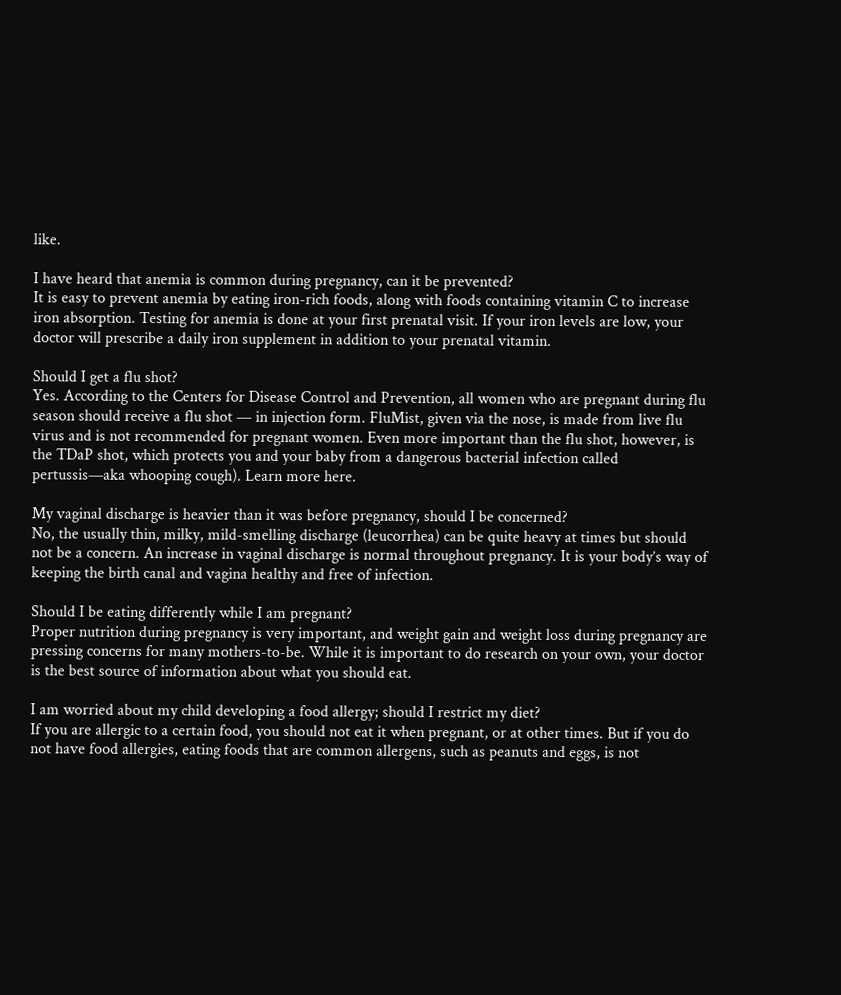like.

I have heard that anemia is common during pregnancy, can it be prevented?
It is easy to prevent anemia by eating iron-rich foods, along with foods containing vitamin C to increase iron absorption. Testing for anemia is done at your first prenatal visit. If your iron levels are low, your doctor will prescribe a daily iron supplement in addition to your prenatal vitamin.

Should I get a flu shot?
Yes. According to the Centers for Disease Control and Prevention, all women who are pregnant during flu season should receive a flu shot — in injection form. FluMist, given via the nose, is made from live flu virus and is not recommended for pregnant women. Even more important than the flu shot, however, is the TDaP shot, which protects you and your baby from a dangerous bacterial infection called pertussis—aka whooping cough). Learn more here.

My vaginal discharge is heavier than it was before pregnancy, should I be concerned?
No, the usually thin, milky, mild-smelling discharge (leucorrhea) can be quite heavy at times but should not be a concern. An increase in vaginal discharge is normal throughout pregnancy. It is your body’s way of keeping the birth canal and vagina healthy and free of infection.

Should I be eating differently while I am pregnant?
Proper nutrition during pregnancy is very important, and weight gain and weight loss during pregnancy are pressing concerns for many mothers-to-be. While it is important to do research on your own, your doctor is the best source of information about what you should eat.

I am worried about my child developing a food allergy; should I restrict my diet?
If you are allergic to a certain food, you should not eat it when pregnant, or at other times. But if you do not have food allergies, eating foods that are common allergens, such as peanuts and eggs, is not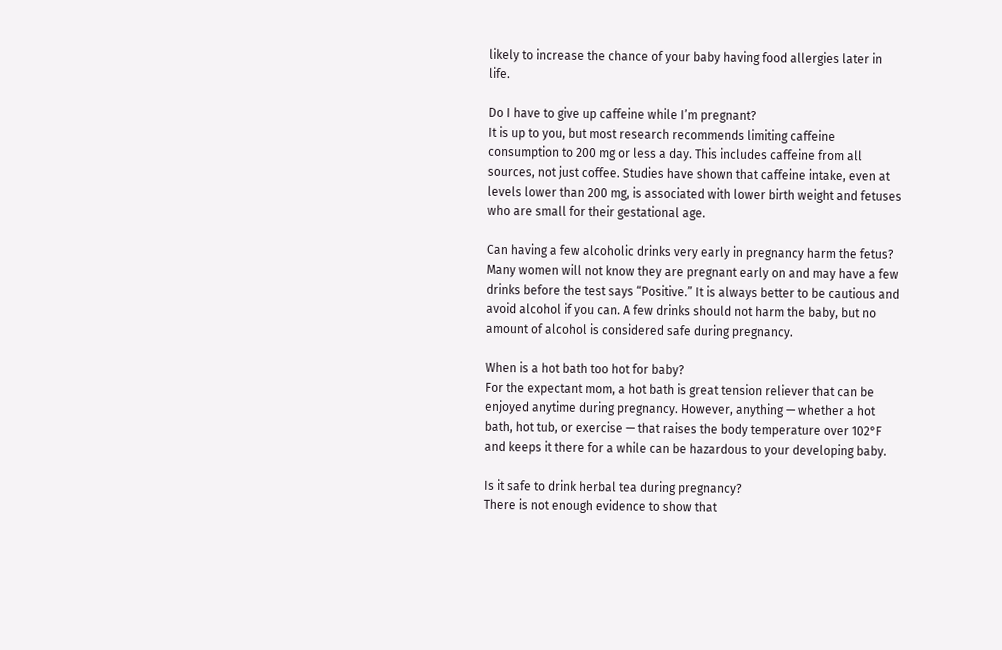likely to increase the chance of your baby having food allergies later in life.

Do I have to give up caffeine while I’m pregnant?
It is up to you, but most research recommends limiting caffeine consumption to 200 mg or less a day. This includes caffeine from all sources, not just coffee. Studies have shown that caffeine intake, even at levels lower than 200 mg, is associated with lower birth weight and fetuses who are small for their gestational age.

Can having a few alcoholic drinks very early in pregnancy harm the fetus?
Many women will not know they are pregnant early on and may have a few drinks before the test says “Positive.” It is always better to be cautious and avoid alcohol if you can. A few drinks should not harm the baby, but no amount of alcohol is considered safe during pregnancy.

When is a hot bath too hot for baby?
For the expectant mom, a hot bath is great tension reliever that can be enjoyed anytime during pregnancy. However, anything — whether a hot bath, hot tub, or exercise — that raises the body temperature over 102°F and keeps it there for a while can be hazardous to your developing baby.

Is it safe to drink herbal tea during pregnancy?
There is not enough evidence to show that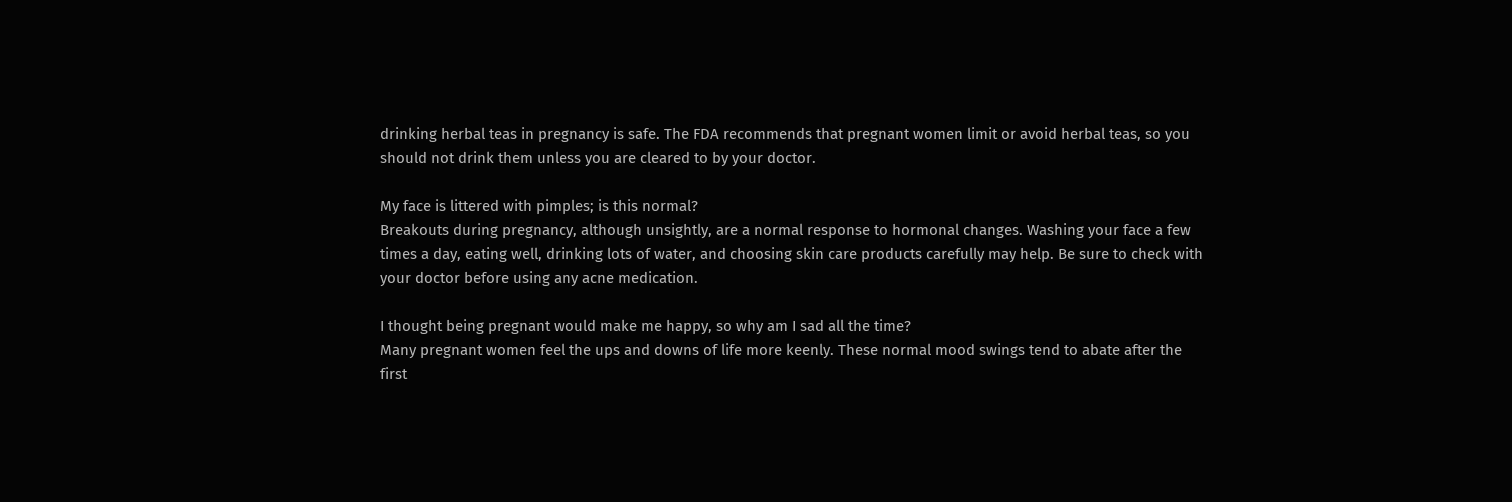drinking herbal teas in pregnancy is safe. The FDA recommends that pregnant women limit or avoid herbal teas, so you should not drink them unless you are cleared to by your doctor.

My face is littered with pimples; is this normal?
Breakouts during pregnancy, although unsightly, are a normal response to hormonal changes. Washing your face a few times a day, eating well, drinking lots of water, and choosing skin care products carefully may help. Be sure to check with your doctor before using any acne medication.

I thought being pregnant would make me happy, so why am I sad all the time?
Many pregnant women feel the ups and downs of life more keenly. These normal mood swings tend to abate after the first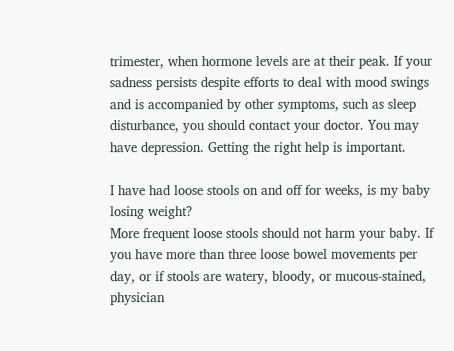trimester, when hormone levels are at their peak. If your sadness persists despite efforts to deal with mood swings and is accompanied by other symptoms, such as sleep disturbance, you should contact your doctor. You may have depression. Getting the right help is important.

I have had loose stools on and off for weeks, is my baby losing weight?
More frequent loose stools should not harm your baby. If you have more than three loose bowel movements per day, or if stools are watery, bloody, or mucous-stained, physician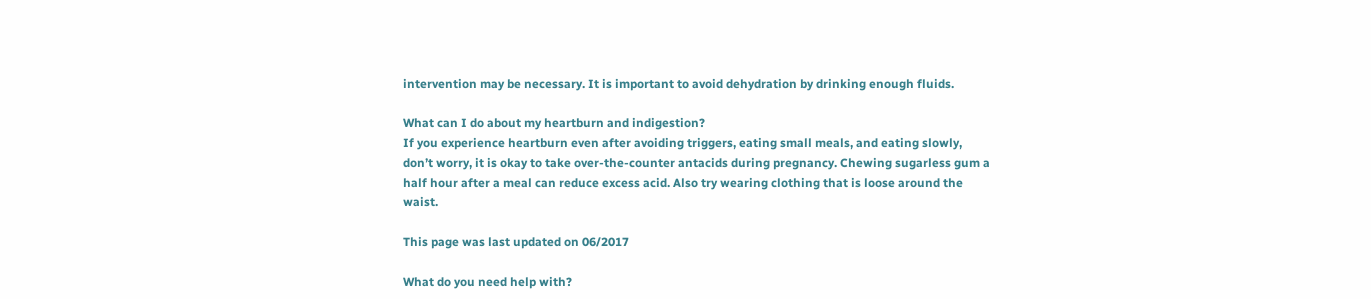intervention may be necessary. It is important to avoid dehydration by drinking enough fluids.

What can I do about my heartburn and indigestion?
If you experience heartburn even after avoiding triggers, eating small meals, and eating slowly, don’t worry, it is okay to take over-the-counter antacids during pregnancy. Chewing sugarless gum a half hour after a meal can reduce excess acid. Also try wearing clothing that is loose around the waist.

This page was last updated on 06/2017

What do you need help with?